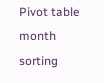Pivot table month sorting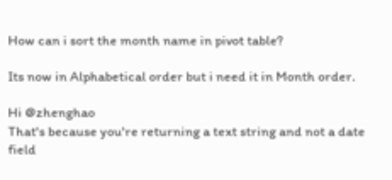How can i sort the month name in pivot table?

Its now in Alphabetical order but i need it in Month order.

Hi @zhenghao
That's because you're returning a text string and not a date field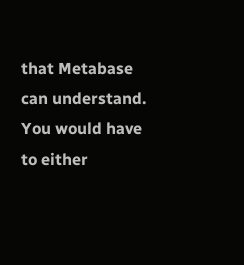that Metabase can understand.
You would have to either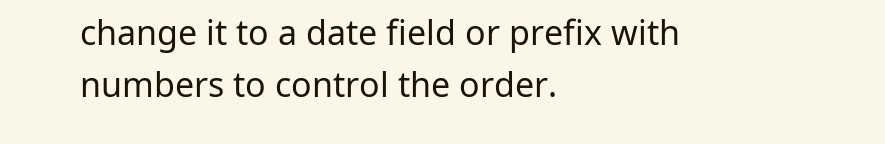change it to a date field or prefix with numbers to control the order.